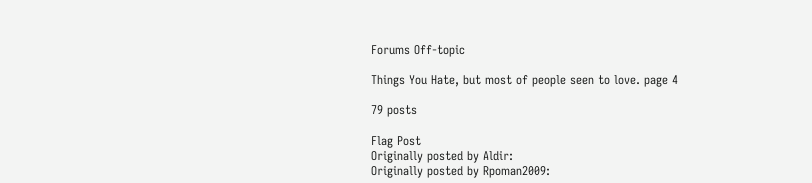Forums Off-topic

Things You Hate, but most of people seen to love. page 4

79 posts

Flag Post
Originally posted by Aldir:
Originally posted by Rpoman2009: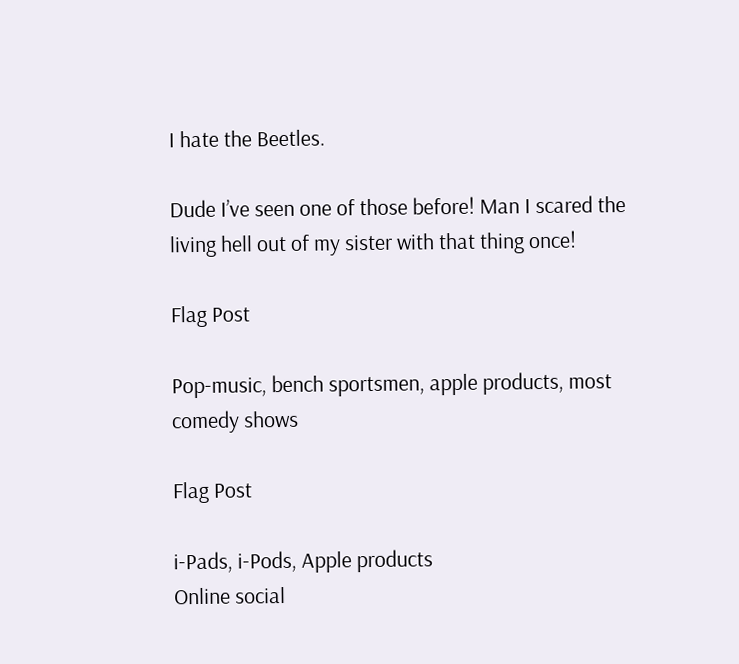I hate the Beetles.

Dude I’ve seen one of those before! Man I scared the living hell out of my sister with that thing once!

Flag Post

Pop-music, bench sportsmen, apple products, most comedy shows

Flag Post

i-Pads, i-Pods, Apple products
Online social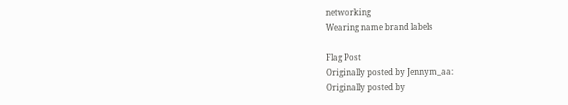networking
Wearing name brand labels

Flag Post
Originally posted by Jennym_aa:
Originally posted by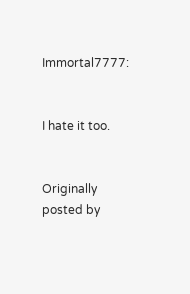Immortal7777:


I hate it too.


Originally posted by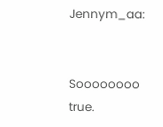Jennym_aa:


Soooooooo true.